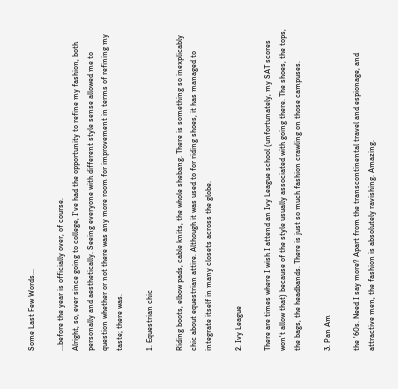Some Last Few Words...

...before the year is officially over, of course.
Alright, so, ever since going to college, I've had the opportunity to refine my fashion, both personally and aesthetically. Seeing everyone with different style sense allowed me to question whether or not there was any more room for improvement in terms of refining my taste; there was.

1. Equestrian chic

Riding boots, elbow pads, cable knits, the whole shebang. There is something so inexplicably chic about equestrian attire. Although it was used to for riding shoes, it has managed to integrate itself in many closets across the globe.

2. Ivy League

There are times where I wish I attend an Ivy League school (unfortunately, my SAT scores won't allow that) because of the style usually associated with going there. The shoes, the tops, the bags, the headbands. There is just so much fashion crawling on those campuses.

3. Pan Am

the '60s. Need I say more? Apart from the transcontinental travel and espionage, and attractive men, the fashion is absolutely ravishing. Amazing.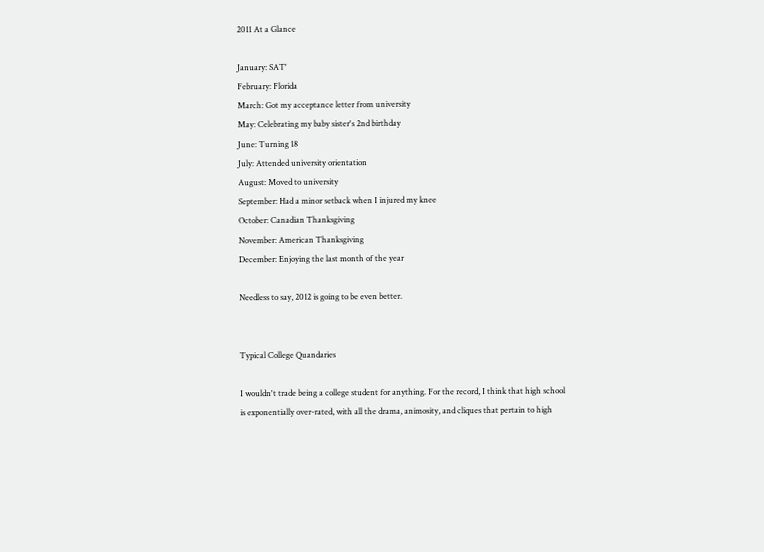2011 At a Glance

January: SAT'
February: Florida
March: Got my acceptance letter from university
May: Celebrating my baby sister's 2nd birthday
June: Turning 18
July: Attended university orientation
August: Moved to university
September: Had a minor setback when I injured my knee
October: Canadian Thanksgiving
November: American Thanksgiving
December: Enjoying the last month of the year

Needless to say, 2012 is going to be even better.


Typical College Quandaries

I wouldn't trade being a college student for anything. For the record, I think that high school is exponentially over-rated, with all the drama, animosity, and cliques that pertain to high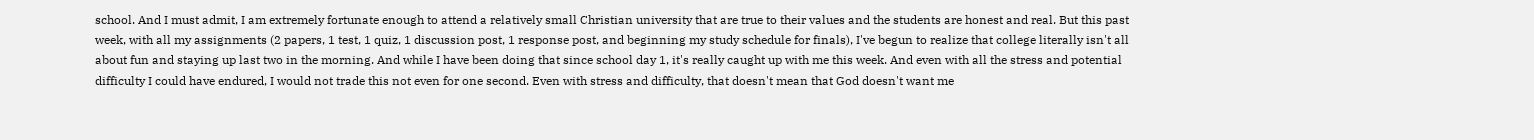school. And I must admit, I am extremely fortunate enough to attend a relatively small Christian university that are true to their values and the students are honest and real. But this past week, with all my assignments (2 papers, 1 test, 1 quiz, 1 discussion post, 1 response post, and beginning my study schedule for finals), I've begun to realize that college literally isn't all about fun and staying up last two in the morning. And while I have been doing that since school day 1, it's really caught up with me this week. And even with all the stress and potential difficulty I could have endured, I would not trade this not even for one second. Even with stress and difficulty, that doesn't mean that God doesn't want me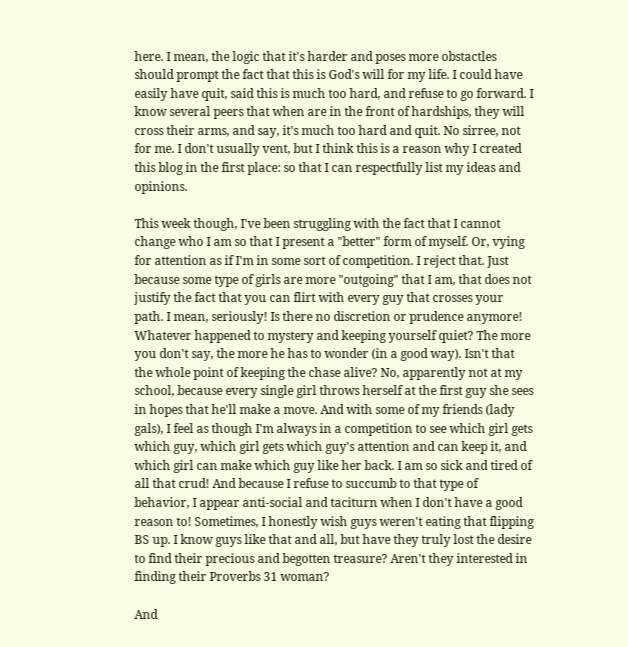here. I mean, the logic that it's harder and poses more obstactles should prompt the fact that this is God's will for my life. I could have easily have quit, said this is much too hard, and refuse to go forward. I know several peers that when are in the front of hardships, they will cross their arms, and say, it's much too hard and quit. No sirree, not for me. I don't usually vent, but I think this is a reason why I created this blog in the first place: so that I can respectfully list my ideas and opinions.

This week though, I've been struggling with the fact that I cannot change who I am so that I present a "better" form of myself. Or, vying for attention as if I'm in some sort of competition. I reject that. Just because some type of girls are more "outgoing" that I am, that does not justify the fact that you can flirt with every guy that crosses your path. I mean, seriously! Is there no discretion or prudence anymore! Whatever happened to mystery and keeping yourself quiet? The more you don't say, the more he has to wonder (in a good way). Isn't that the whole point of keeping the chase alive? No, apparently not at my school, because every single girl throws herself at the first guy she sees in hopes that he'll make a move. And with some of my friends (lady gals), I feel as though I'm always in a competition to see which girl gets which guy, which girl gets which guy's attention and can keep it, and which girl can make which guy like her back. I am so sick and tired of all that crud! And because I refuse to succumb to that type of behavior, I appear anti-social and taciturn when I don't have a good reason to! Sometimes, I honestly wish guys weren't eating that flipping BS up. I know guys like that and all, but have they truly lost the desire to find their precious and begotten treasure? Aren't they interested in finding their Proverbs 31 woman?

And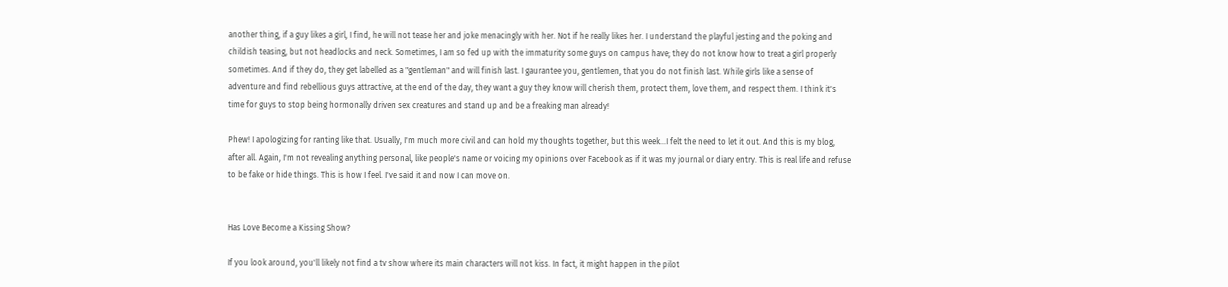another thing, if a guy likes a girl, I find, he will not tease her and joke menacingly with her. Not if he really likes her. I understand the playful jesting and the poking and childish teasing, but not headlocks and neck. Sometimes, I am so fed up with the immaturity some guys on campus have; they do not know how to treat a girl properly sometimes. And if they do, they get labelled as a "gentleman" and will finish last. I gaurantee you, gentlemen, that you do not finish last. While girls like a sense of adventure and find rebellious guys attractive, at the end of the day, they want a guy they know will cherish them, protect them, love them, and respect them. I think it's time for guys to stop being hormonally driven sex creatures and stand up and be a freaking man already!

Phew! I apologizing for ranting like that. Usually, I'm much more civil and can hold my thoughts together, but this week...I felt the need to let it out. And this is my blog, after all. Again, I'm not revealing anything personal, like people's name or voicing my opinions over Facebook as if it was my journal or diary entry. This is real life and refuse to be fake or hide things. This is how I feel. I've said it and now I can move on.


Has Love Become a Kissing Show?

If you look around, you'll likely not find a tv show where its main characters will not kiss. In fact, it might happen in the pilot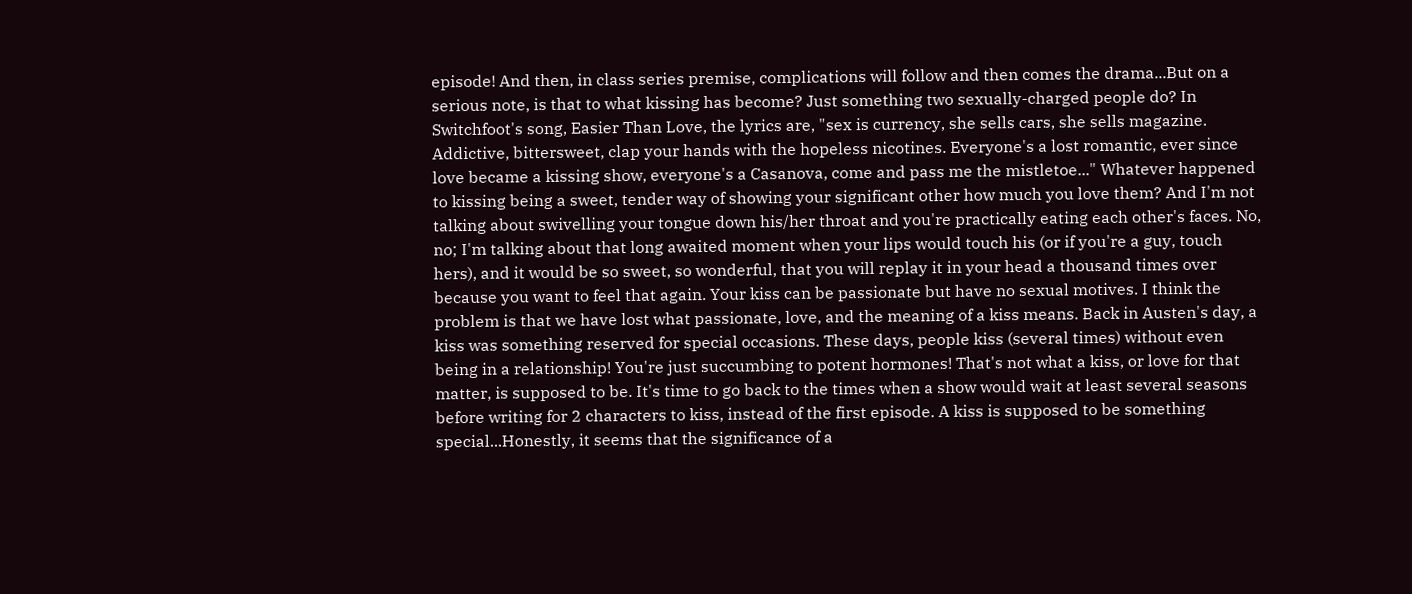episode! And then, in class series premise, complications will follow and then comes the drama...But on a serious note, is that to what kissing has become? Just something two sexually-charged people do? In Switchfoot's song, Easier Than Love, the lyrics are, "sex is currency, she sells cars, she sells magazine. Addictive, bittersweet, clap your hands with the hopeless nicotines. Everyone's a lost romantic, ever since love became a kissing show, everyone's a Casanova, come and pass me the mistletoe..." Whatever happened to kissing being a sweet, tender way of showing your significant other how much you love them? And I'm not talking about swivelling your tongue down his/her throat and you're practically eating each other's faces. No, no; I'm talking about that long awaited moment when your lips would touch his (or if you're a guy, touch hers), and it would be so sweet, so wonderful, that you will replay it in your head a thousand times over because you want to feel that again. Your kiss can be passionate but have no sexual motives. I think the problem is that we have lost what passionate, love, and the meaning of a kiss means. Back in Austen's day, a kiss was something reserved for special occasions. These days, people kiss (several times) without even being in a relationship! You're just succumbing to potent hormones! That's not what a kiss, or love for that matter, is supposed to be. It's time to go back to the times when a show would wait at least several seasons before writing for 2 characters to kiss, instead of the first episode. A kiss is supposed to be something special...Honestly, it seems that the significance of a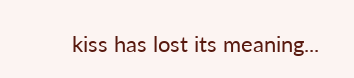kiss has lost its meaning...